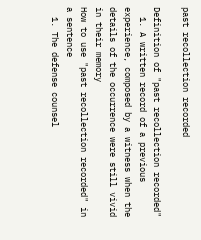past recollection recorded

Definition of "past recollection recorded"
  1. A written record of a previous experience, composed by a witness when the details of the occurrence were still vivid in their memory
How to use "past recollection recorded" in a sentence
  1. The defense counsel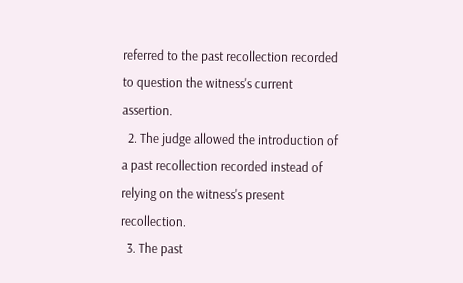referred to the past recollection recorded to question the witness's current assertion.
  2. The judge allowed the introduction of a past recollection recorded instead of relying on the witness's present recollection.
  3. The past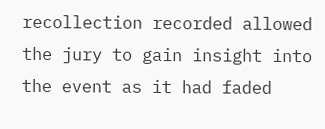recollection recorded allowed the jury to gain insight into the event as it had faded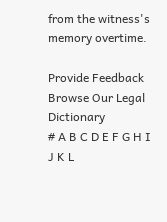from the witness's memory overtime.

Provide Feedback
Browse Our Legal Dictionary
# A B C D E F G H I J K L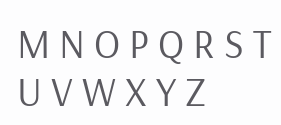M N O P Q R S T U V W X Y Z